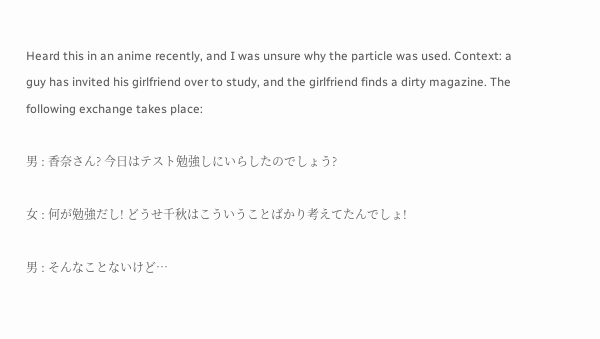Heard this in an anime recently, and I was unsure why the particle was used. Context: a guy has invited his girlfriend over to study, and the girlfriend finds a dirty magazine. The following exchange takes place:

男 : 香奈さん? 今日はテスト勉強しにいらしたのでしょう?

女 : 何が勉強だし! どうせ千秋はこういうことばかり考えてたんでしょ!

男 : そんなことないけど…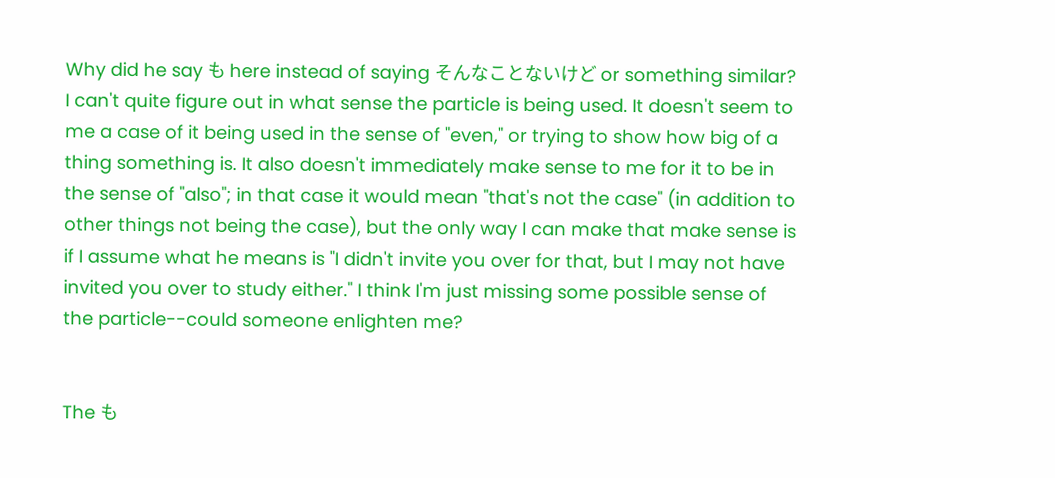Why did he say も here instead of saying そんなことないけど or something similar? I can't quite figure out in what sense the particle is being used. It doesn't seem to me a case of it being used in the sense of "even," or trying to show how big of a thing something is. It also doesn't immediately make sense to me for it to be in the sense of "also"; in that case it would mean "that's not the case" (in addition to other things not being the case), but the only way I can make that make sense is if I assume what he means is "I didn't invite you over for that, but I may not have invited you over to study either." I think I'm just missing some possible sense of the particle--could someone enlighten me?


The も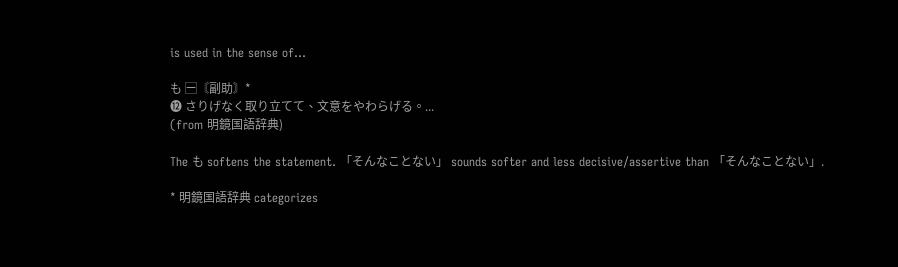is used in the sense of...

も 🈩〘副助〙*
⓬ さりげなく取り立てて、文意をやわらげる。...
(from 明鏡国語辞典)

The も softens the statement. 「そんなことない」 sounds softer and less decisive/assertive than 「そんなことない」.

* 明鏡国語辞典 categorizes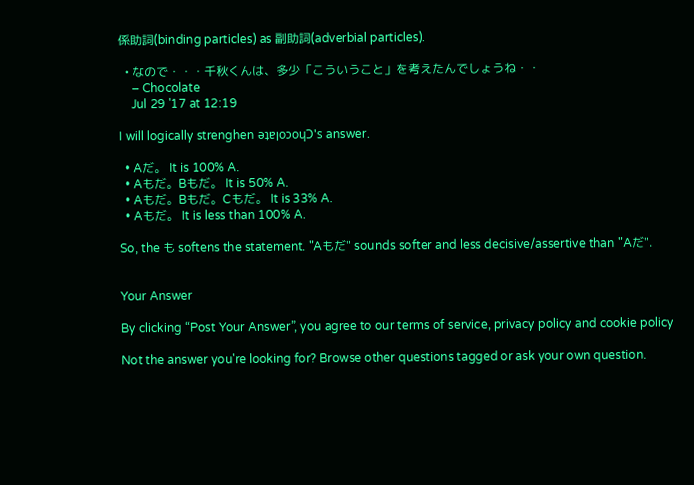係助詞(binding particles) as 副助詞(adverbial particles).

  • なので・・・千秋くんは、多少「こういうこと」を考えたんでしょうね・・
    – Chocolate
    Jul 29 '17 at 12:19

I will logically strenghen ǝʇɐןoɔoɥƆ's answer.

  • Aだ。 It is 100% A.
  • Aもだ。Bもだ。 It is 50% A.
  • Aもだ。Bもだ。Cもだ。 It is 33% A.
  • Aもだ。 It is less than 100% A.

So, the も softens the statement. "Aもだ" sounds softer and less decisive/assertive than "Aだ".


Your Answer

By clicking “Post Your Answer”, you agree to our terms of service, privacy policy and cookie policy

Not the answer you're looking for? Browse other questions tagged or ask your own question.